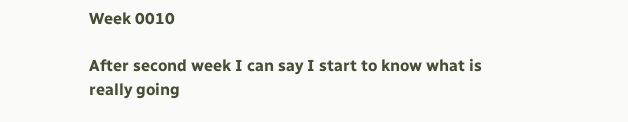Week 0010

After second week I can say I start to know what is really going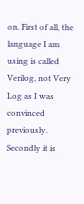on. First of all, the language I am using is called Verilog, not Very Log as I was convinced previously. Secondly it is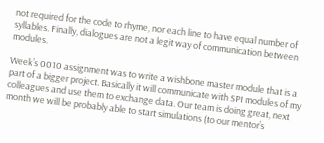not required for the code to rhyme, nor each line to have equal number of syllables. Finally, dialogues are not a legit way of communication between modules.

Week’s 0010 assignment was to write a wishbone master module that is a part of a bigger project. Basically it will communicate with SPI modules of my colleagues and use them to exchange data. Our team is doing great, next month we will be probably able to start simulations (to our mentor’s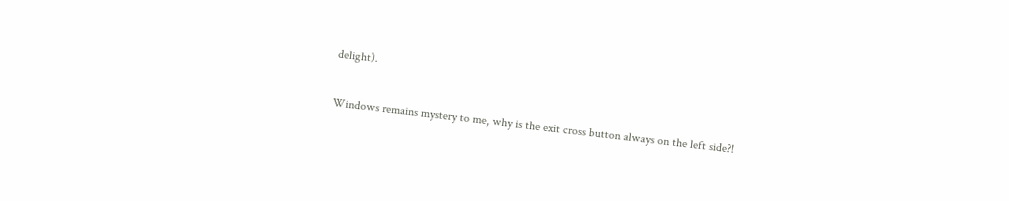delight).

Windows remains mystery to me, why is the exit cross button always on the left side?!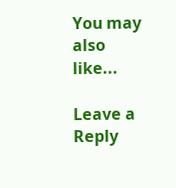You may also like...

Leave a Reply